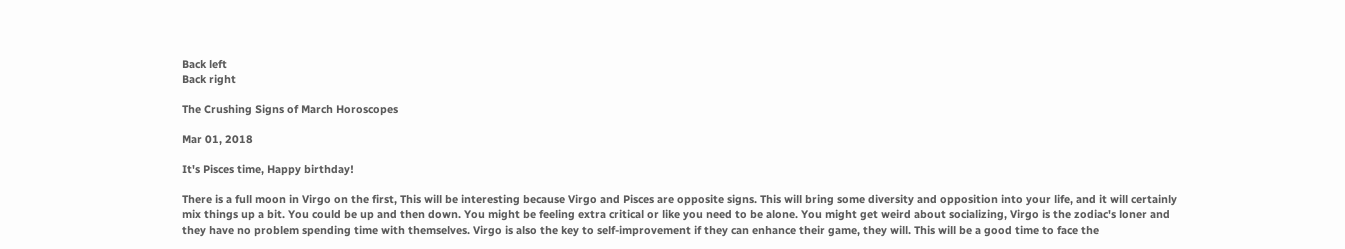Back left
Back right

The Crushing Signs of March Horoscopes

Mar 01, 2018

It's Pisces time, Happy birthday!

There is a full moon in Virgo on the first, This will be interesting because Virgo and Pisces are opposite signs. This will bring some diversity and opposition into your life, and it will certainly mix things up a bit. You could be up and then down. You might be feeling extra critical or like you need to be alone. You might get weird about socializing, Virgo is the zodiac's loner and they have no problem spending time with themselves. Virgo is also the key to self-improvement if they can enhance their game, they will. This will be a good time to face the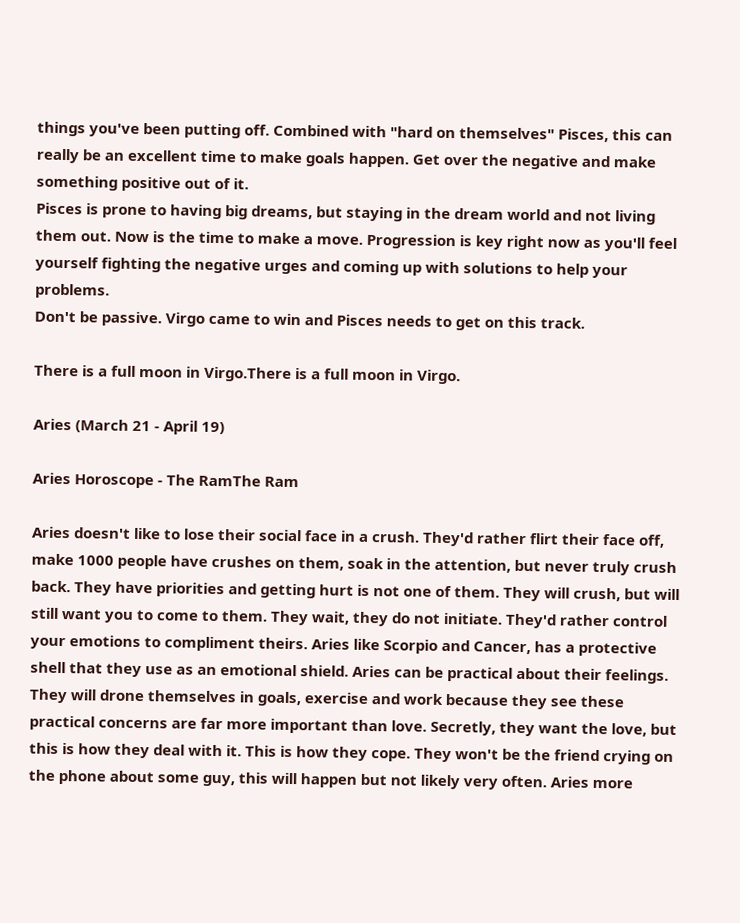things you've been putting off. Combined with "hard on themselves" Pisces, this can really be an excellent time to make goals happen. Get over the negative and make something positive out of it.
Pisces is prone to having big dreams, but staying in the dream world and not living them out. Now is the time to make a move. Progression is key right now as you'll feel yourself fighting the negative urges and coming up with solutions to help your problems.
Don't be passive. Virgo came to win and Pisces needs to get on this track.

There is a full moon in Virgo.There is a full moon in Virgo.

Aries (March 21 - April 19)

Aries Horoscope - The RamThe Ram

Aries doesn't like to lose their social face in a crush. They'd rather flirt their face off, make 1000 people have crushes on them, soak in the attention, but never truly crush back. They have priorities and getting hurt is not one of them. They will crush, but will still want you to come to them. They wait, they do not initiate. They'd rather control your emotions to compliment theirs. Aries like Scorpio and Cancer, has a protective shell that they use as an emotional shield. Aries can be practical about their feelings. They will drone themselves in goals, exercise and work because they see these practical concerns are far more important than love. Secretly, they want the love, but this is how they deal with it. This is how they cope. They won't be the friend crying on the phone about some guy, this will happen but not likely very often. Aries more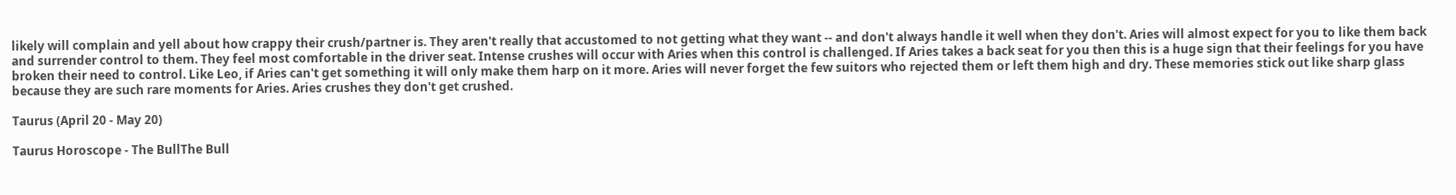likely will complain and yell about how crappy their crush/partner is. They aren't really that accustomed to not getting what they want -- and don't always handle it well when they don't. Aries will almost expect for you to like them back and surrender control to them. They feel most comfortable in the driver seat. Intense crushes will occur with Aries when this control is challenged. If Aries takes a back seat for you then this is a huge sign that their feelings for you have broken their need to control. Like Leo, if Aries can't get something it will only make them harp on it more. Aries will never forget the few suitors who rejected them or left them high and dry. These memories stick out like sharp glass because they are such rare moments for Aries. Aries crushes they don't get crushed.

Taurus (April 20 - May 20)

Taurus Horoscope - The BullThe Bull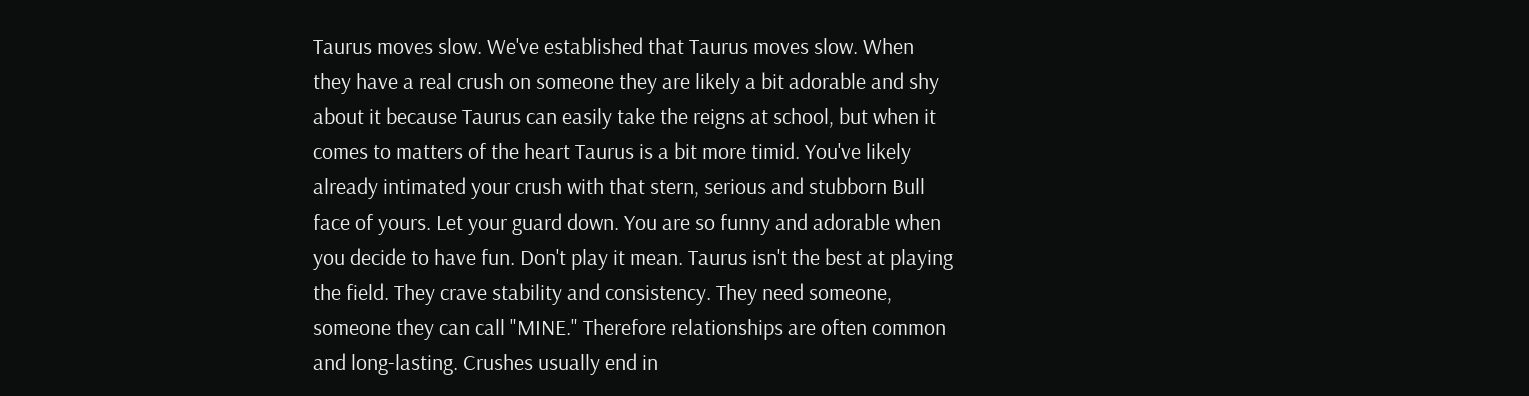Taurus moves slow. We've established that Taurus moves slow. When they have a real crush on someone they are likely a bit adorable and shy about it because Taurus can easily take the reigns at school, but when it comes to matters of the heart Taurus is a bit more timid. You've likely already intimated your crush with that stern, serious and stubborn Bull face of yours. Let your guard down. You are so funny and adorable when you decide to have fun. Don't play it mean. Taurus isn't the best at playing the field. They crave stability and consistency. They need someone, someone they can call "MINE." Therefore relationships are often common and long-lasting. Crushes usually end in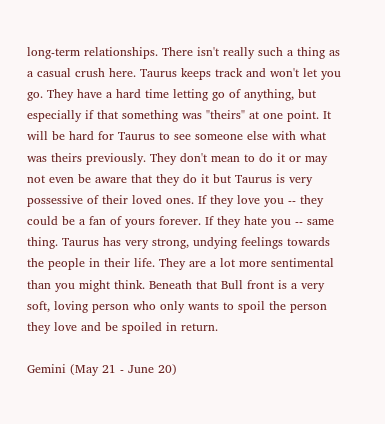long-term relationships. There isn't really such a thing as a casual crush here. Taurus keeps track and won't let you go. They have a hard time letting go of anything, but especially if that something was "theirs" at one point. It will be hard for Taurus to see someone else with what was theirs previously. They don't mean to do it or may not even be aware that they do it but Taurus is very possessive of their loved ones. If they love you -- they could be a fan of yours forever. If they hate you -- same thing. Taurus has very strong, undying feelings towards the people in their life. They are a lot more sentimental than you might think. Beneath that Bull front is a very soft, loving person who only wants to spoil the person they love and be spoiled in return.

Gemini (May 21 - June 20)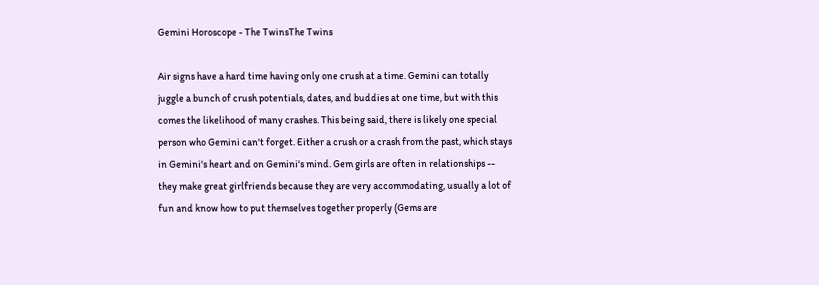Gemini Horoscope - The TwinsThe Twins

Air signs have a hard time having only one crush at a time. Gemini can totally juggle a bunch of crush potentials, dates, and buddies at one time, but with this comes the likelihood of many crashes. This being said, there is likely one special person who Gemini can't forget. Either a crush or a crash from the past, which stays in Gemini's heart and on Gemini's mind. Gem girls are often in relationships -- they make great girlfriends because they are very accommodating, usually a lot of fun and know how to put themselves together properly (Gems are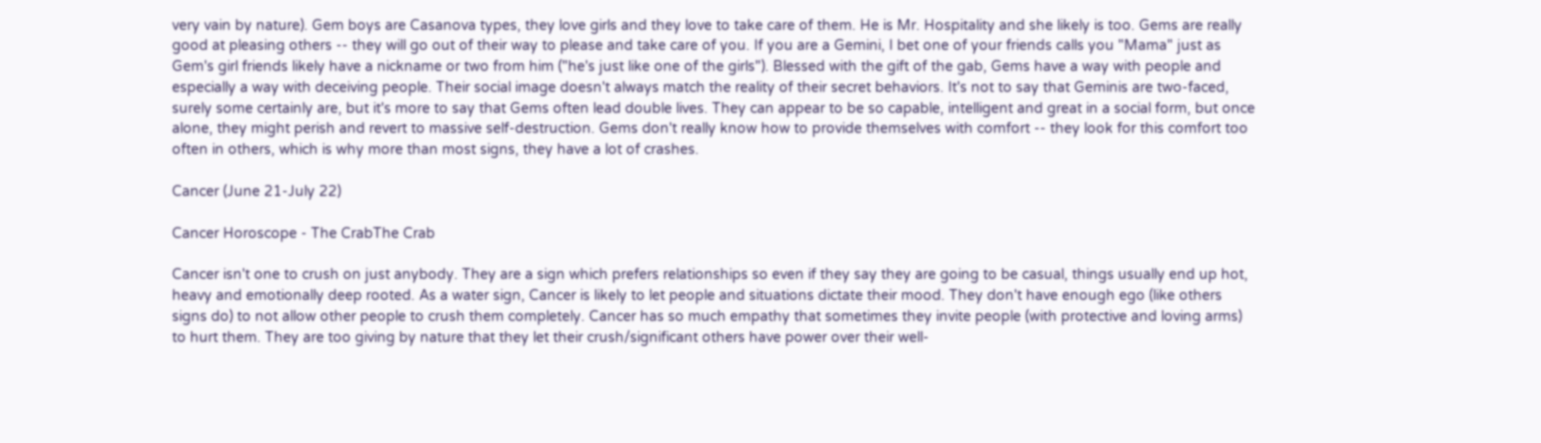very vain by nature). Gem boys are Casanova types, they love girls and they love to take care of them. He is Mr. Hospitality and she likely is too. Gems are really good at pleasing others -- they will go out of their way to please and take care of you. If you are a Gemini, I bet one of your friends calls you "Mama" just as Gem's girl friends likely have a nickname or two from him ("he's just like one of the girls"). Blessed with the gift of the gab, Gems have a way with people and especially a way with deceiving people. Their social image doesn't always match the reality of their secret behaviors. It's not to say that Geminis are two-faced, surely some certainly are, but it's more to say that Gems often lead double lives. They can appear to be so capable, intelligent and great in a social form, but once alone, they might perish and revert to massive self-destruction. Gems don't really know how to provide themselves with comfort -- they look for this comfort too often in others, which is why more than most signs, they have a lot of crashes.

Cancer (June 21-July 22)

Cancer Horoscope - The CrabThe Crab

Cancer isn't one to crush on just anybody. They are a sign which prefers relationships so even if they say they are going to be casual, things usually end up hot, heavy and emotionally deep rooted. As a water sign, Cancer is likely to let people and situations dictate their mood. They don't have enough ego (like others signs do) to not allow other people to crush them completely. Cancer has so much empathy that sometimes they invite people (with protective and loving arms) to hurt them. They are too giving by nature that they let their crush/significant others have power over their well-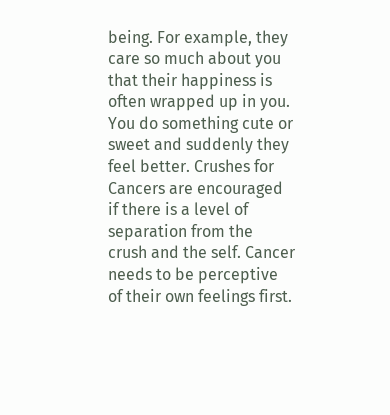being. For example, they care so much about you that their happiness is often wrapped up in you. You do something cute or sweet and suddenly they feel better. Crushes for Cancers are encouraged if there is a level of separation from the crush and the self. Cancer needs to be perceptive of their own feelings first.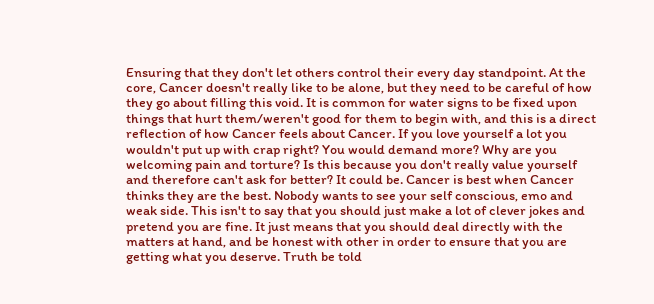Ensuring that they don't let others control their every day standpoint. At the core, Cancer doesn't really like to be alone, but they need to be careful of how they go about filling this void. It is common for water signs to be fixed upon things that hurt them/weren't good for them to begin with, and this is a direct reflection of how Cancer feels about Cancer. If you love yourself a lot you wouldn't put up with crap right? You would demand more? Why are you welcoming pain and torture? Is this because you don't really value yourself and therefore can't ask for better? It could be. Cancer is best when Cancer thinks they are the best. Nobody wants to see your self conscious, emo and weak side. This isn't to say that you should just make a lot of clever jokes and pretend you are fine. It just means that you should deal directly with the matters at hand, and be honest with other in order to ensure that you are getting what you deserve. Truth be told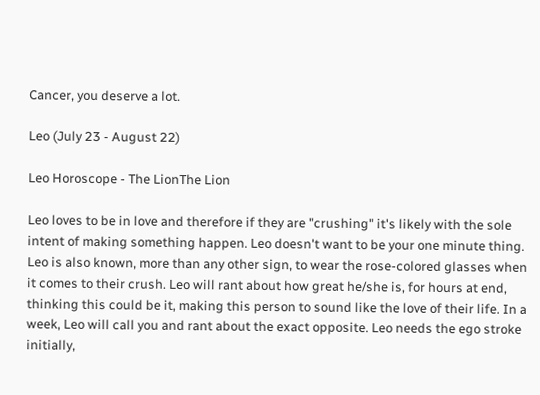Cancer, you deserve a lot.

Leo (July 23 - August 22)

Leo Horoscope - The LionThe Lion

Leo loves to be in love and therefore if they are "crushing" it's likely with the sole intent of making something happen. Leo doesn't want to be your one minute thing. Leo is also known, more than any other sign, to wear the rose-colored glasses when it comes to their crush. Leo will rant about how great he/she is, for hours at end, thinking this could be it, making this person to sound like the love of their life. In a week, Leo will call you and rant about the exact opposite. Leo needs the ego stroke initially,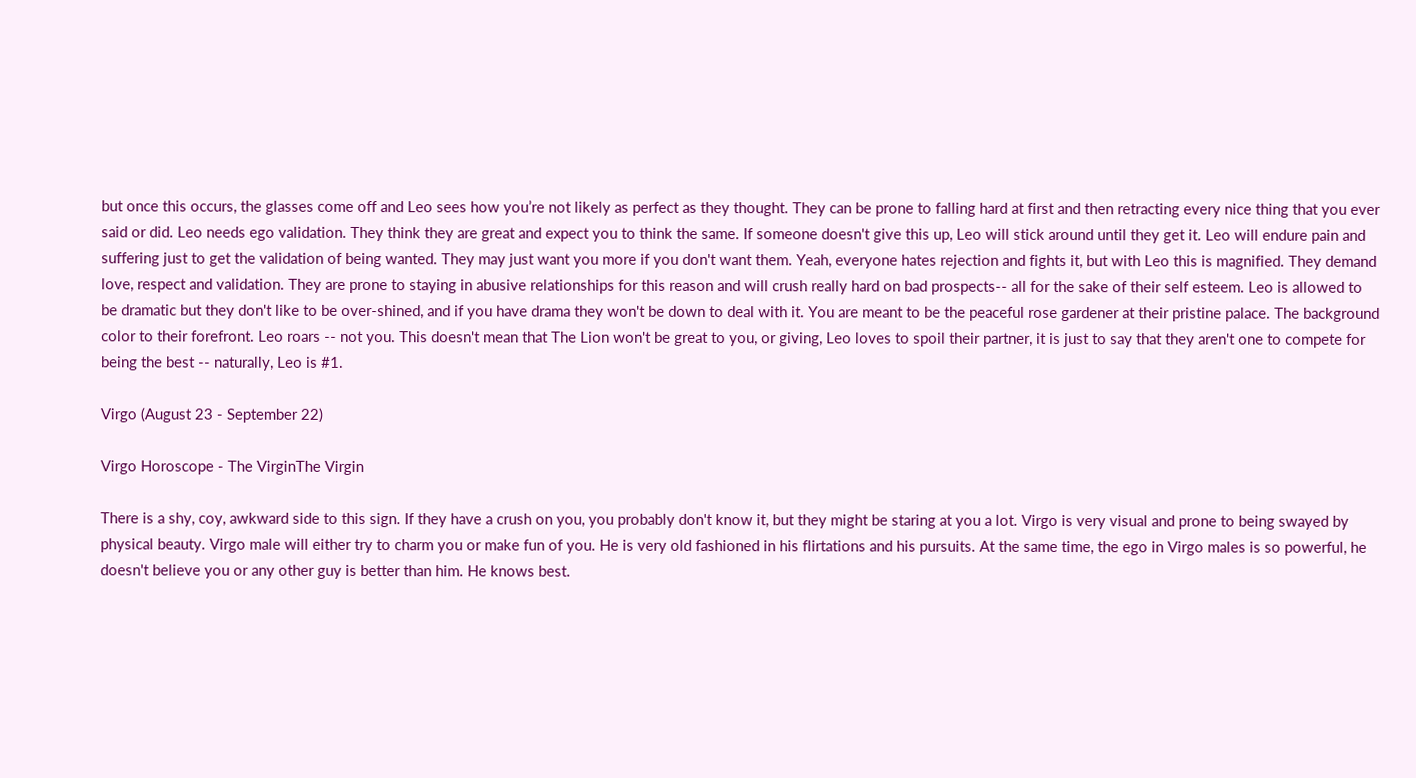but once this occurs, the glasses come off and Leo sees how you’re not likely as perfect as they thought. They can be prone to falling hard at first and then retracting every nice thing that you ever said or did. Leo needs ego validation. They think they are great and expect you to think the same. If someone doesn't give this up, Leo will stick around until they get it. Leo will endure pain and suffering just to get the validation of being wanted. They may just want you more if you don't want them. Yeah, everyone hates rejection and fights it, but with Leo this is magnified. They demand love, respect and validation. They are prone to staying in abusive relationships for this reason and will crush really hard on bad prospects-- all for the sake of their self esteem. Leo is allowed to be dramatic but they don't like to be over-shined, and if you have drama they won't be down to deal with it. You are meant to be the peaceful rose gardener at their pristine palace. The background color to their forefront. Leo roars -- not you. This doesn't mean that The Lion won't be great to you, or giving, Leo loves to spoil their partner, it is just to say that they aren't one to compete for being the best -- naturally, Leo is #1.

Virgo (August 23 - September 22)

Virgo Horoscope - The VirginThe Virgin

There is a shy, coy, awkward side to this sign. If they have a crush on you, you probably don't know it, but they might be staring at you a lot. Virgo is very visual and prone to being swayed by physical beauty. Virgo male will either try to charm you or make fun of you. He is very old fashioned in his flirtations and his pursuits. At the same time, the ego in Virgo males is so powerful, he doesn't believe you or any other guy is better than him. He knows best.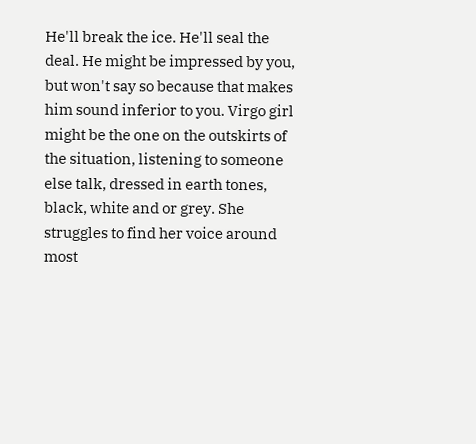He'll break the ice. He'll seal the deal. He might be impressed by you, but won't say so because that makes him sound inferior to you. Virgo girl might be the one on the outskirts of the situation, listening to someone else talk, dressed in earth tones, black, white and or grey. She struggles to find her voice around most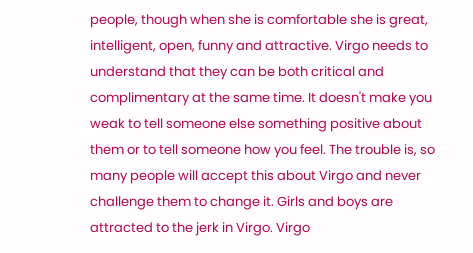people, though when she is comfortable she is great, intelligent, open, funny and attractive. Virgo needs to understand that they can be both critical and complimentary at the same time. It doesn't make you weak to tell someone else something positive about them or to tell someone how you feel. The trouble is, so many people will accept this about Virgo and never challenge them to change it. Girls and boys are attracted to the jerk in Virgo. Virgo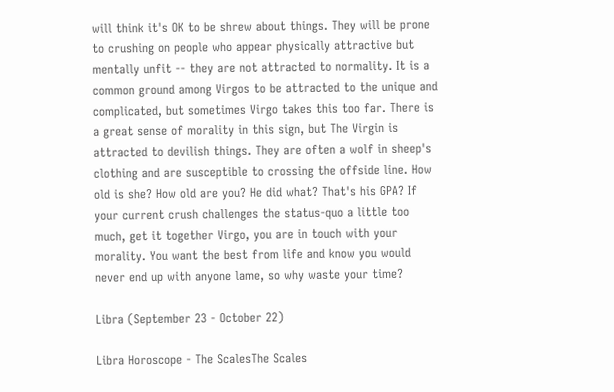will think it's OK to be shrew about things. They will be prone to crushing on people who appear physically attractive but mentally unfit -- they are not attracted to normality. It is a common ground among Virgos to be attracted to the unique and complicated, but sometimes Virgo takes this too far. There is a great sense of morality in this sign, but The Virgin is attracted to devilish things. They are often a wolf in sheep's clothing and are susceptible to crossing the offside line. How old is she? How old are you? He did what? That's his GPA? If your current crush challenges the status-quo a little too much, get it together Virgo, you are in touch with your morality. You want the best from life and know you would never end up with anyone lame, so why waste your time?

Libra (September 23 - October 22)

Libra Horoscope - The ScalesThe Scales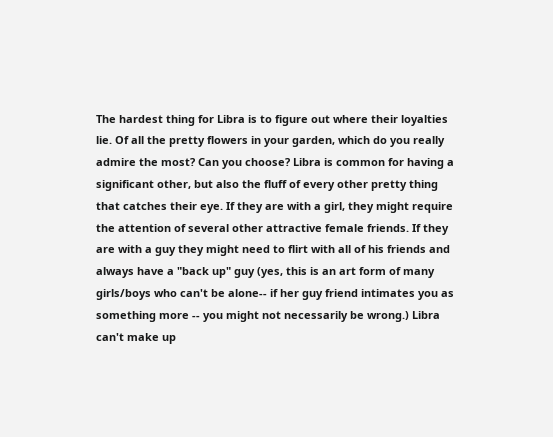The hardest thing for Libra is to figure out where their loyalties lie. Of all the pretty flowers in your garden, which do you really admire the most? Can you choose? Libra is common for having a significant other, but also the fluff of every other pretty thing that catches their eye. If they are with a girl, they might require the attention of several other attractive female friends. If they are with a guy they might need to flirt with all of his friends and always have a "back up" guy (yes, this is an art form of many girls/boys who can't be alone-- if her guy friend intimates you as something more -- you might not necessarily be wrong.) Libra can't make up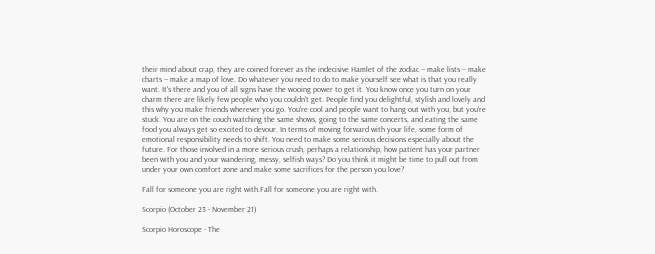their mind about crap, they are coined forever as the indecisive Hamlet of the zodiac -- make lists -- make charts -- make a map of love. Do whatever you need to do to make yourself see what is that you really want. It's there and you of all signs have the wooing power to get it. You know once you turn on your charm there are likely few people who you couldn't get. People find you delightful, stylish and lovely and this why you make friends wherever you go. You're cool and people want to hang out with you, but you're stuck. You are on the couch watching the same shows, going to the same concerts, and eating the same food you always get so excited to devour. In terms of moving forward with your life, some form of emotional responsibility needs to shift. You need to make some serious decisions especially about the future. For those involved in a more serious crush, perhaps a relationship, how patient has your partner been with you and your wandering, messy, selfish ways? Do you think it might be time to pull out from under your own comfort zone and make some sacrifices for the person you love?

Fall for someone you are right with.Fall for someone you are right with.

Scorpio (October 23 - November 21)

Scorpio Horoscope - The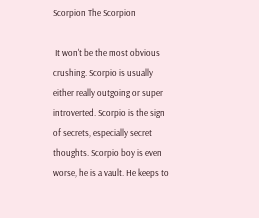Scorpion The Scorpion

 It won't be the most obvious crushing. Scorpio is usually either really outgoing or super introverted. Scorpio is the sign of secrets, especially secret thoughts. Scorpio boy is even worse, he is a vault. He keeps to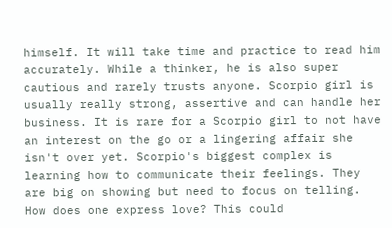himself. It will take time and practice to read him accurately. While a thinker, he is also super cautious and rarely trusts anyone. Scorpio girl is usually really strong, assertive and can handle her business. It is rare for a Scorpio girl to not have an interest on the go or a lingering affair she isn't over yet. Scorpio's biggest complex is learning how to communicate their feelings. They are big on showing but need to focus on telling. How does one express love? This could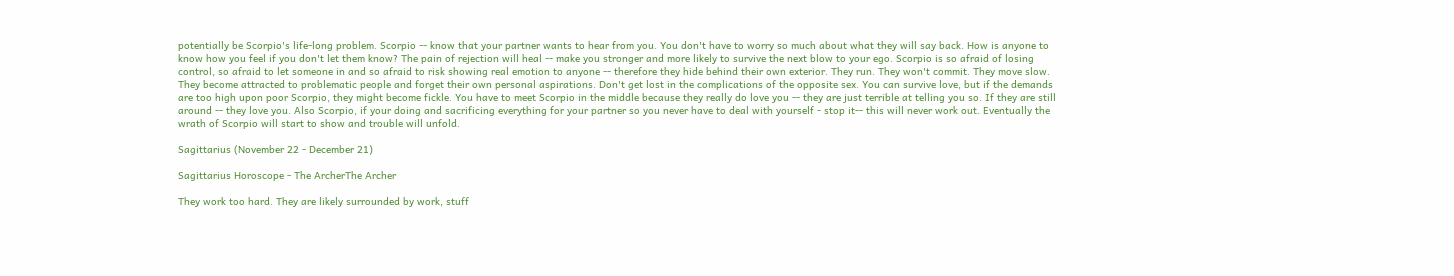potentially be Scorpio's life-long problem. Scorpio -- know that your partner wants to hear from you. You don't have to worry so much about what they will say back. How is anyone to know how you feel if you don't let them know? The pain of rejection will heal -- make you stronger and more likely to survive the next blow to your ego. Scorpio is so afraid of losing control, so afraid to let someone in and so afraid to risk showing real emotion to anyone -- therefore they hide behind their own exterior. They run. They won't commit. They move slow. They become attracted to problematic people and forget their own personal aspirations. Don't get lost in the complications of the opposite sex. You can survive love, but if the demands are too high upon poor Scorpio, they might become fickle. You have to meet Scorpio in the middle because they really do love you -- they are just terrible at telling you so. If they are still around -- they love you. Also Scorpio, if your doing and sacrificing everything for your partner so you never have to deal with yourself - stop it-- this will never work out. Eventually the wrath of Scorpio will start to show and trouble will unfold.

Sagittarius (November 22 - December 21)

Sagittarius Horoscope - The ArcherThe Archer

They work too hard. They are likely surrounded by work, stuff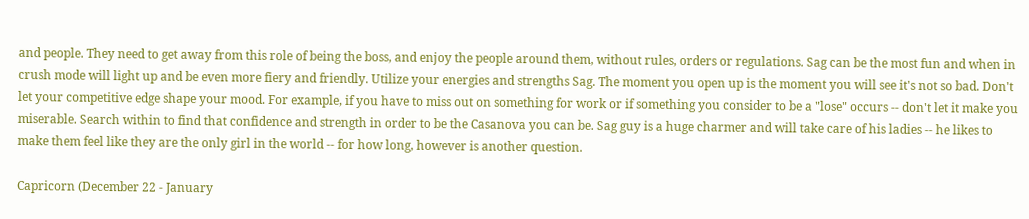and people. They need to get away from this role of being the boss, and enjoy the people around them, without rules, orders or regulations. Sag can be the most fun and when in crush mode will light up and be even more fiery and friendly. Utilize your energies and strengths Sag. The moment you open up is the moment you will see it's not so bad. Don't let your competitive edge shape your mood. For example, if you have to miss out on something for work or if something you consider to be a "lose" occurs -- don't let it make you miserable. Search within to find that confidence and strength in order to be the Casanova you can be. Sag guy is a huge charmer and will take care of his ladies -- he likes to make them feel like they are the only girl in the world -- for how long, however is another question.

Capricorn (December 22 - January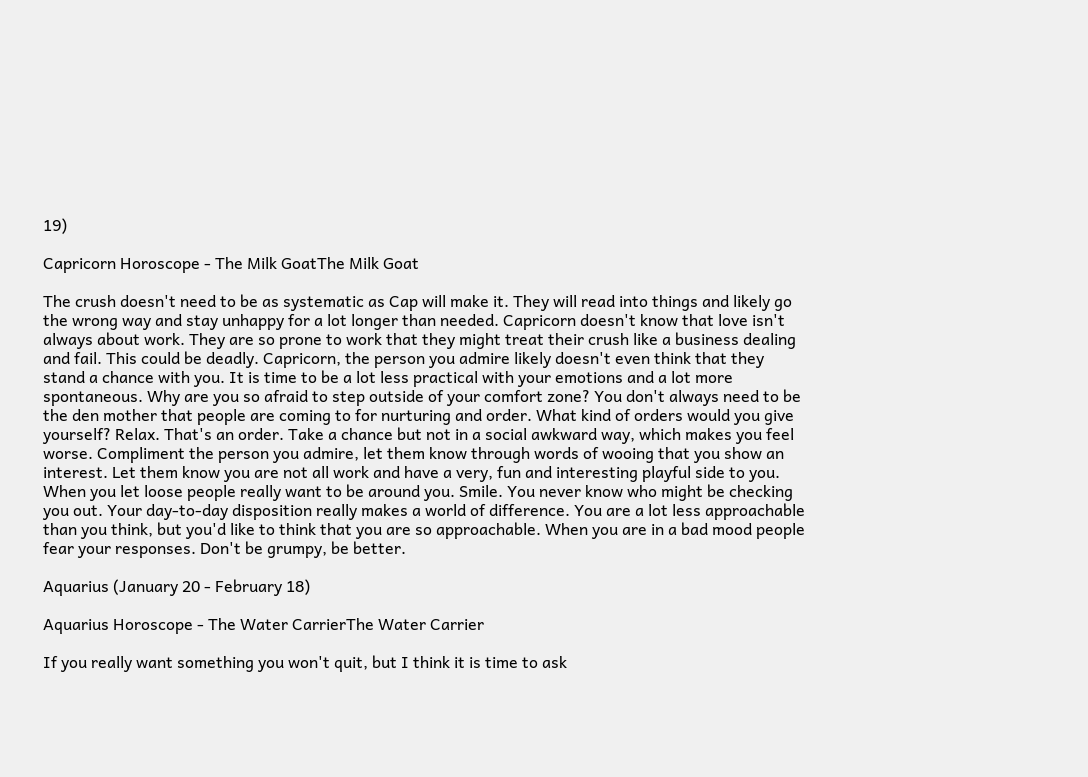19)

Capricorn Horoscope - The Milk GoatThe Milk Goat

The crush doesn't need to be as systematic as Cap will make it. They will read into things and likely go the wrong way and stay unhappy for a lot longer than needed. Capricorn doesn't know that love isn't always about work. They are so prone to work that they might treat their crush like a business dealing and fail. This could be deadly. Capricorn, the person you admire likely doesn't even think that they stand a chance with you. It is time to be a lot less practical with your emotions and a lot more spontaneous. Why are you so afraid to step outside of your comfort zone? You don't always need to be the den mother that people are coming to for nurturing and order. What kind of orders would you give yourself? Relax. That's an order. Take a chance but not in a social awkward way, which makes you feel worse. Compliment the person you admire, let them know through words of wooing that you show an interest. Let them know you are not all work and have a very, fun and interesting playful side to you. When you let loose people really want to be around you. Smile. You never know who might be checking you out. Your day-to-day disposition really makes a world of difference. You are a lot less approachable than you think, but you'd like to think that you are so approachable. When you are in a bad mood people fear your responses. Don't be grumpy, be better.

Aquarius (January 20 - February 18)

Aquarius Horoscope - The Water CarrierThe Water Carrier

If you really want something you won't quit, but I think it is time to ask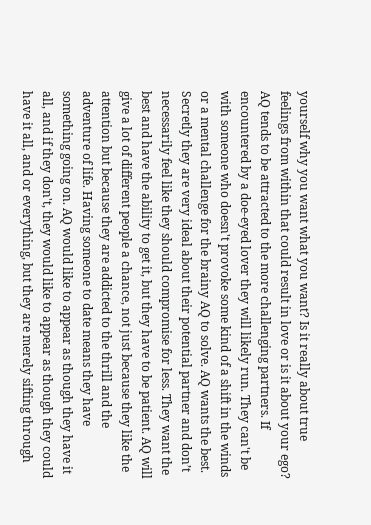yourself why you want what you want? Is it really about true feelings from within that could result in love or is it about your ego? AQ tends to be attracted to the more challenging partners. If encountered by a doe-eyed lover they will likely run. They can't be with someone who doesn't provoke some kind of a shift in the winds or a mental challenge for the brainy AQ to solve. AQ wants the best. Secretly they are very ideal about their potential partner and don’t necessarily feel like they should compromise for less. They want the best and have the ability to get it, but they have to be patient. AQ will give a lot of different people a chance, not just because they like the attention but because they are addicted to the thrill and the adventure of life. Having someone to date means they have something going on. AQ would like to appear as though they have it all, and if they don't, they would like to appear as though they could have it all, and or everything, but they are merely sifting through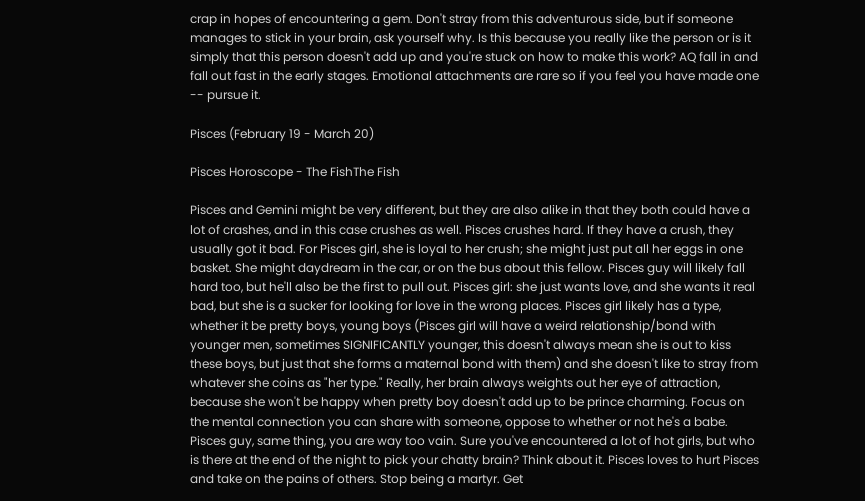crap in hopes of encountering a gem. Don't stray from this adventurous side, but if someone manages to stick in your brain, ask yourself why. Is this because you really like the person or is it simply that this person doesn't add up and you're stuck on how to make this work? AQ fall in and fall out fast in the early stages. Emotional attachments are rare so if you feel you have made one -- pursue it.

Pisces (February 19 - March 20)

Pisces Horoscope - The FishThe Fish

Pisces and Gemini might be very different, but they are also alike in that they both could have a lot of crashes, and in this case crushes as well. Pisces crushes hard. If they have a crush, they usually got it bad. For Pisces girl, she is loyal to her crush; she might just put all her eggs in one basket. She might daydream in the car, or on the bus about this fellow. Pisces guy will likely fall hard too, but he'll also be the first to pull out. Pisces girl: she just wants love, and she wants it real bad, but she is a sucker for looking for love in the wrong places. Pisces girl likely has a type, whether it be pretty boys, young boys (Pisces girl will have a weird relationship/bond with younger men, sometimes SIGNIFICANTLY younger, this doesn't always mean she is out to kiss these boys, but just that she forms a maternal bond with them) and she doesn't like to stray from whatever she coins as "her type." Really, her brain always weights out her eye of attraction, because she won't be happy when pretty boy doesn't add up to be prince charming. Focus on the mental connection you can share with someone, oppose to whether or not he's a babe. Pisces guy, same thing, you are way too vain. Sure you've encountered a lot of hot girls, but who is there at the end of the night to pick your chatty brain? Think about it. Pisces loves to hurt Pisces and take on the pains of others. Stop being a martyr. Get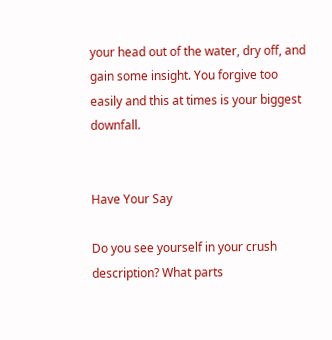your head out of the water, dry off, and gain some insight. You forgive too easily and this at times is your biggest downfall.


Have Your Say

Do you see yourself in your crush description? What parts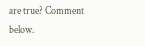are true? Comment below.